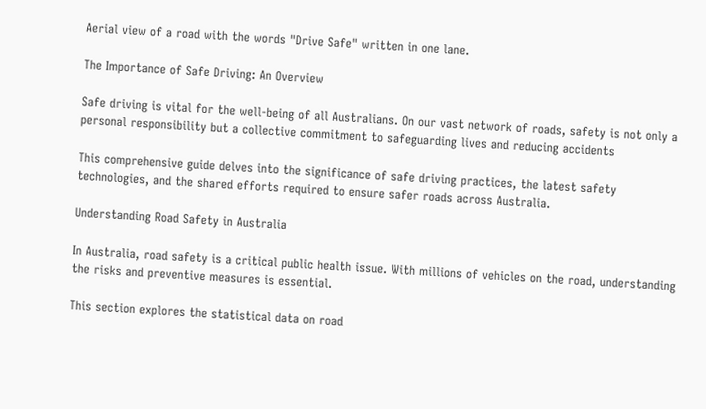Aerial view of a road with the words "Drive Safe" written in one lane.

The Importance of Safe Driving: An Overview

Safe driving is vital for the well-being of all Australians. On our vast network of roads, safety is not only a personal responsibility but a collective commitment to safeguarding lives and reducing accidents

This comprehensive guide delves into the significance of safe driving practices, the latest safety technologies, and the shared efforts required to ensure safer roads across Australia.

Understanding Road Safety in Australia

In Australia, road safety is a critical public health issue. With millions of vehicles on the road, understanding the risks and preventive measures is essential.

This section explores the statistical data on road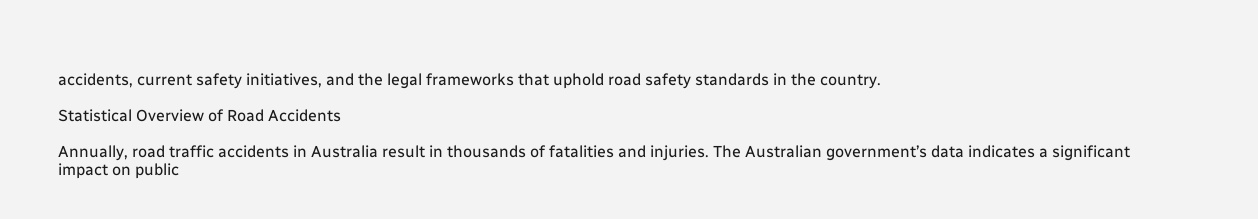accidents, current safety initiatives, and the legal frameworks that uphold road safety standards in the country.

Statistical Overview of Road Accidents

Annually, road traffic accidents in Australia result in thousands of fatalities and injuries. The Australian government’s data indicates a significant impact on public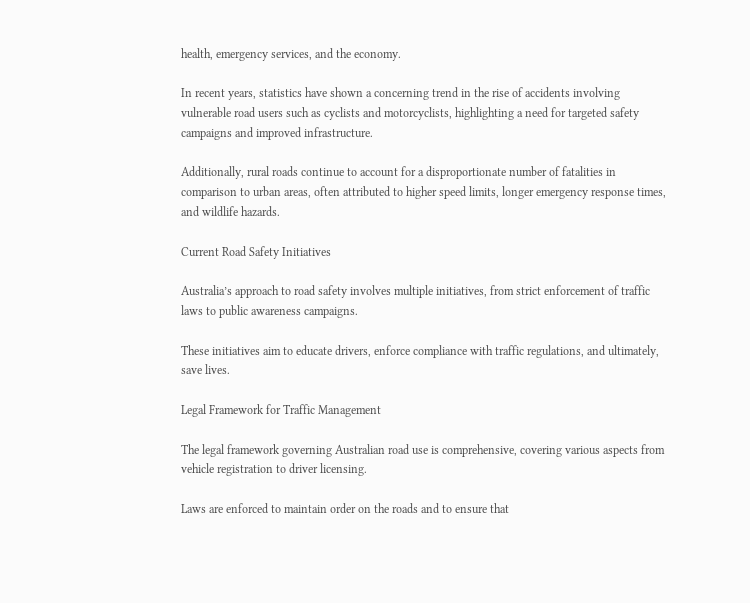health, emergency services, and the economy.

In recent years, statistics have shown a concerning trend in the rise of accidents involving vulnerable road users such as cyclists and motorcyclists, highlighting a need for targeted safety campaigns and improved infrastructure.

Additionally, rural roads continue to account for a disproportionate number of fatalities in comparison to urban areas, often attributed to higher speed limits, longer emergency response times, and wildlife hazards.

Current Road Safety Initiatives

Australia’s approach to road safety involves multiple initiatives, from strict enforcement of traffic laws to public awareness campaigns.

These initiatives aim to educate drivers, enforce compliance with traffic regulations, and ultimately, save lives.

Legal Framework for Traffic Management

The legal framework governing Australian road use is comprehensive, covering various aspects from vehicle registration to driver licensing.

Laws are enforced to maintain order on the roads and to ensure that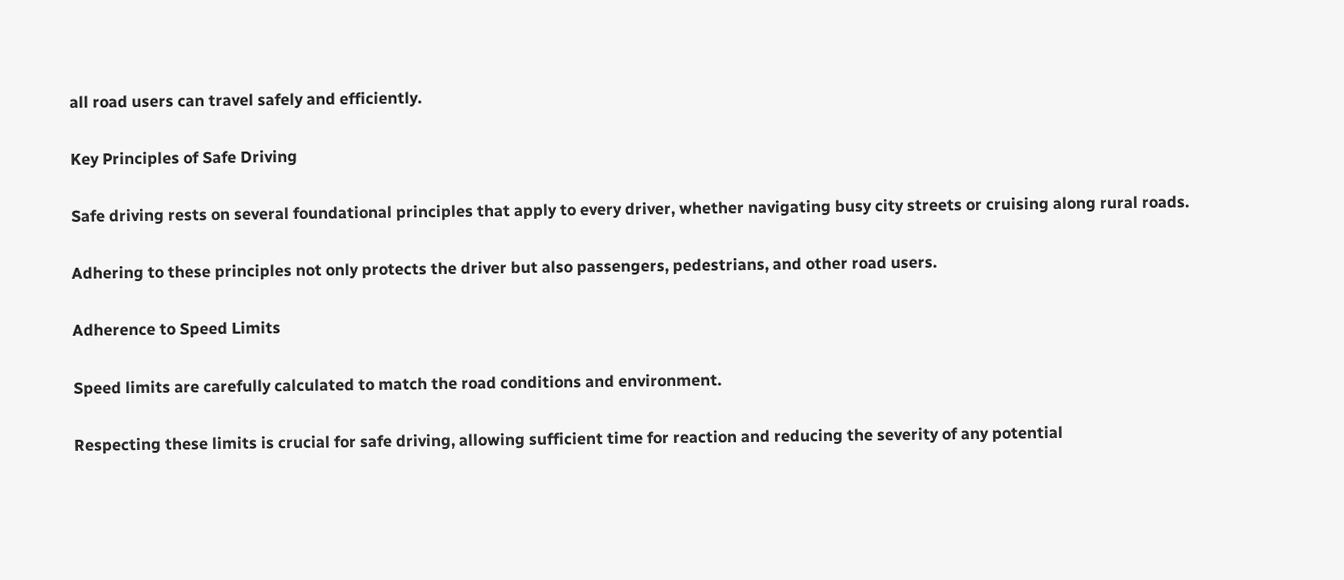all road users can travel safely and efficiently.

Key Principles of Safe Driving

Safe driving rests on several foundational principles that apply to every driver, whether navigating busy city streets or cruising along rural roads.

Adhering to these principles not only protects the driver but also passengers, pedestrians, and other road users.

Adherence to Speed Limits

Speed limits are carefully calculated to match the road conditions and environment.

Respecting these limits is crucial for safe driving, allowing sufficient time for reaction and reducing the severity of any potential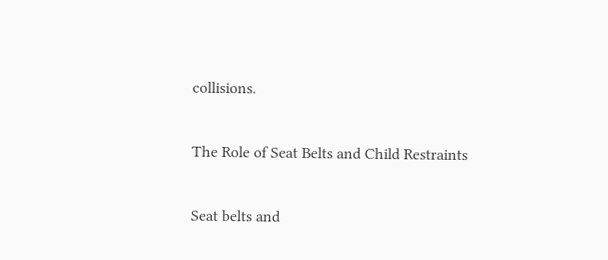collisions.

The Role of Seat Belts and Child Restraints

Seat belts and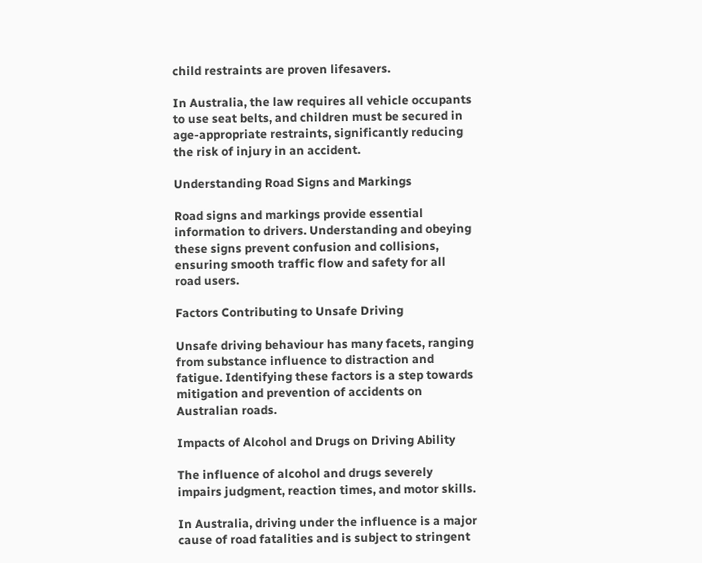child restraints are proven lifesavers.

In Australia, the law requires all vehicle occupants to use seat belts, and children must be secured in age-appropriate restraints, significantly reducing the risk of injury in an accident.

Understanding Road Signs and Markings

Road signs and markings provide essential information to drivers. Understanding and obeying these signs prevent confusion and collisions, ensuring smooth traffic flow and safety for all road users.

Factors Contributing to Unsafe Driving

Unsafe driving behaviour has many facets, ranging from substance influence to distraction and fatigue. Identifying these factors is a step towards mitigation and prevention of accidents on Australian roads.

Impacts of Alcohol and Drugs on Driving Ability

The influence of alcohol and drugs severely impairs judgment, reaction times, and motor skills.

In Australia, driving under the influence is a major cause of road fatalities and is subject to stringent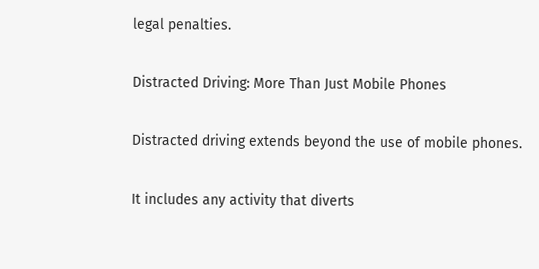legal penalties.

Distracted Driving: More Than Just Mobile Phones

Distracted driving extends beyond the use of mobile phones.

It includes any activity that diverts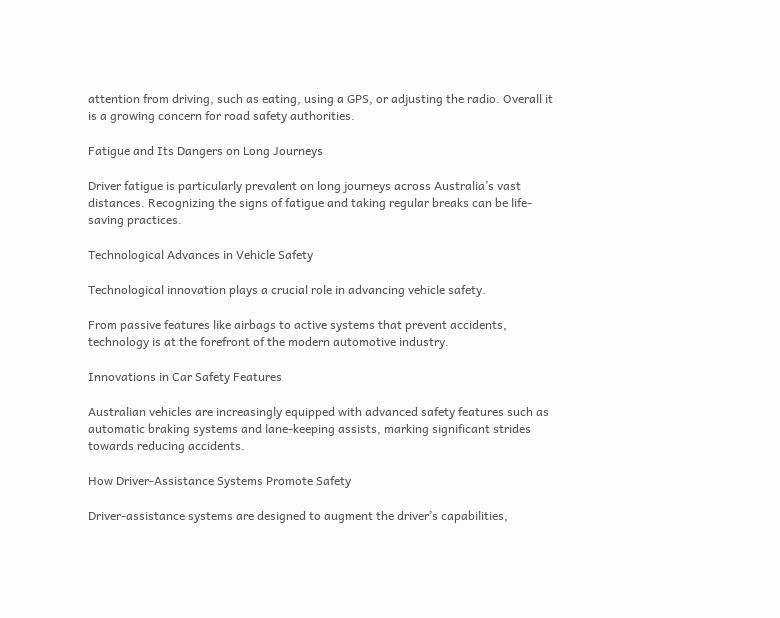attention from driving, such as eating, using a GPS, or adjusting the radio. Overall it is a growing concern for road safety authorities.

Fatigue and Its Dangers on Long Journeys

Driver fatigue is particularly prevalent on long journeys across Australia’s vast distances. Recognizing the signs of fatigue and taking regular breaks can be life-saving practices.

Technological Advances in Vehicle Safety

Technological innovation plays a crucial role in advancing vehicle safety.

From passive features like airbags to active systems that prevent accidents, technology is at the forefront of the modern automotive industry.

Innovations in Car Safety Features

Australian vehicles are increasingly equipped with advanced safety features such as automatic braking systems and lane-keeping assists, marking significant strides towards reducing accidents.

How Driver-Assistance Systems Promote Safety

Driver-assistance systems are designed to augment the driver’s capabilities,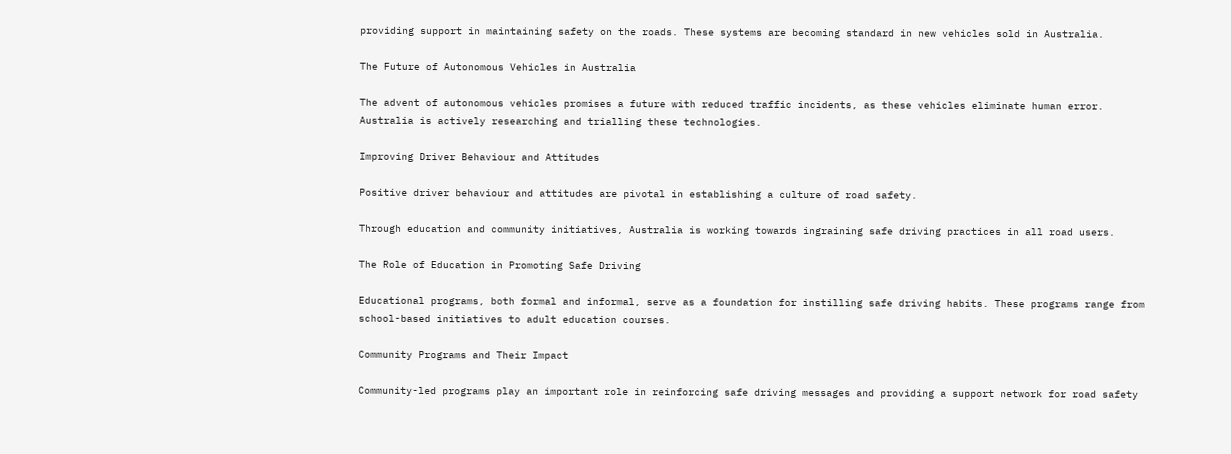providing support in maintaining safety on the roads. These systems are becoming standard in new vehicles sold in Australia.

The Future of Autonomous Vehicles in Australia

The advent of autonomous vehicles promises a future with reduced traffic incidents, as these vehicles eliminate human error. Australia is actively researching and trialling these technologies.

Improving Driver Behaviour and Attitudes

Positive driver behaviour and attitudes are pivotal in establishing a culture of road safety.

Through education and community initiatives, Australia is working towards ingraining safe driving practices in all road users.

The Role of Education in Promoting Safe Driving

Educational programs, both formal and informal, serve as a foundation for instilling safe driving habits. These programs range from school-based initiatives to adult education courses.

Community Programs and Their Impact

Community-led programs play an important role in reinforcing safe driving messages and providing a support network for road safety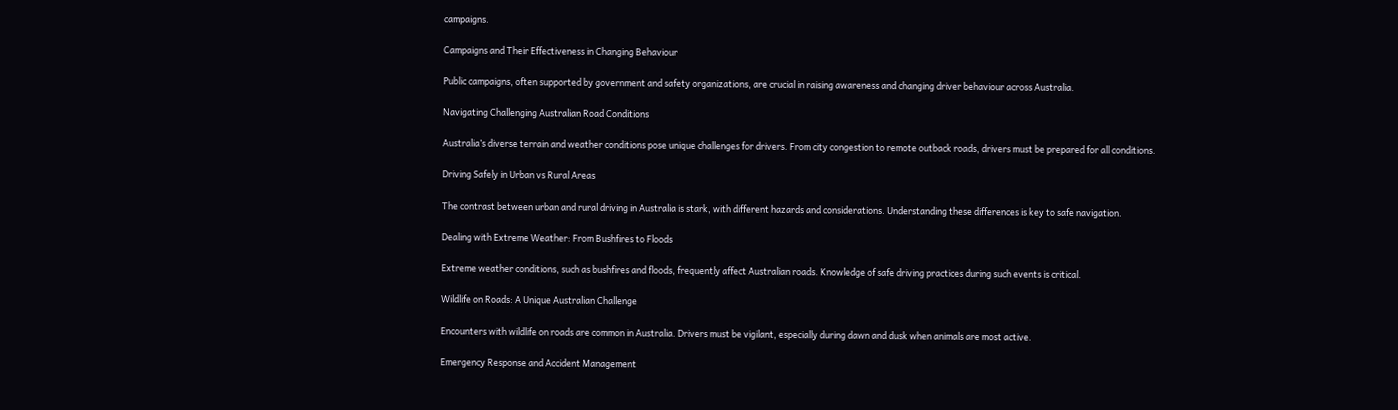campaigns.

Campaigns and Their Effectiveness in Changing Behaviour

Public campaigns, often supported by government and safety organizations, are crucial in raising awareness and changing driver behaviour across Australia.

Navigating Challenging Australian Road Conditions

Australia’s diverse terrain and weather conditions pose unique challenges for drivers. From city congestion to remote outback roads, drivers must be prepared for all conditions.

Driving Safely in Urban vs Rural Areas

The contrast between urban and rural driving in Australia is stark, with different hazards and considerations. Understanding these differences is key to safe navigation.

Dealing with Extreme Weather: From Bushfires to Floods

Extreme weather conditions, such as bushfires and floods, frequently affect Australian roads. Knowledge of safe driving practices during such events is critical.

Wildlife on Roads: A Unique Australian Challenge

Encounters with wildlife on roads are common in Australia. Drivers must be vigilant, especially during dawn and dusk when animals are most active.

Emergency Response and Accident Management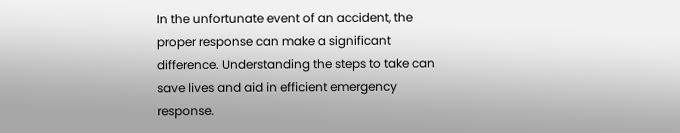In the unfortunate event of an accident, the proper response can make a significant difference. Understanding the steps to take can save lives and aid in efficient emergency response.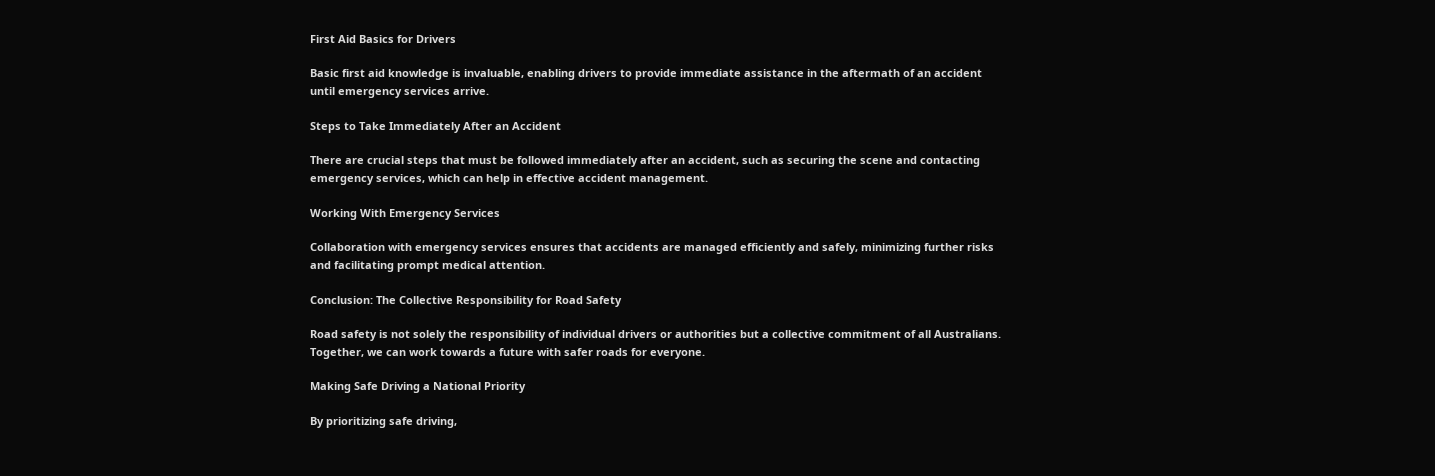First Aid Basics for Drivers

Basic first aid knowledge is invaluable, enabling drivers to provide immediate assistance in the aftermath of an accident until emergency services arrive.

Steps to Take Immediately After an Accident

There are crucial steps that must be followed immediately after an accident, such as securing the scene and contacting emergency services, which can help in effective accident management.

Working With Emergency Services

Collaboration with emergency services ensures that accidents are managed efficiently and safely, minimizing further risks and facilitating prompt medical attention.

Conclusion: The Collective Responsibility for Road Safety

Road safety is not solely the responsibility of individual drivers or authorities but a collective commitment of all Australians. Together, we can work towards a future with safer roads for everyone.

Making Safe Driving a National Priority

By prioritizing safe driving,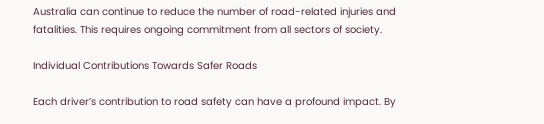Australia can continue to reduce the number of road-related injuries and fatalities. This requires ongoing commitment from all sectors of society.

Individual Contributions Towards Safer Roads

Each driver’s contribution to road safety can have a profound impact. By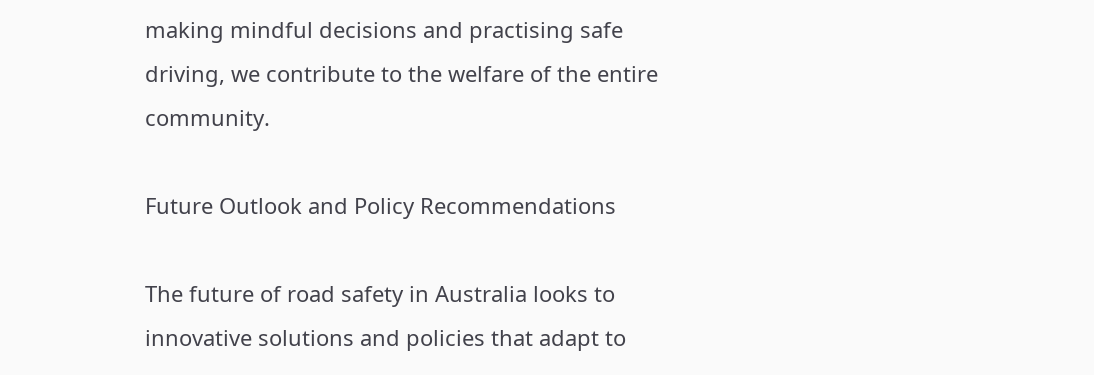making mindful decisions and practising safe driving, we contribute to the welfare of the entire community.

Future Outlook and Policy Recommendations

The future of road safety in Australia looks to innovative solutions and policies that adapt to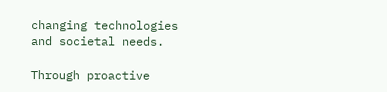changing technologies and societal needs.

Through proactive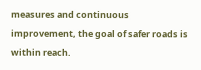measures and continuous improvement, the goal of safer roads is within reach.